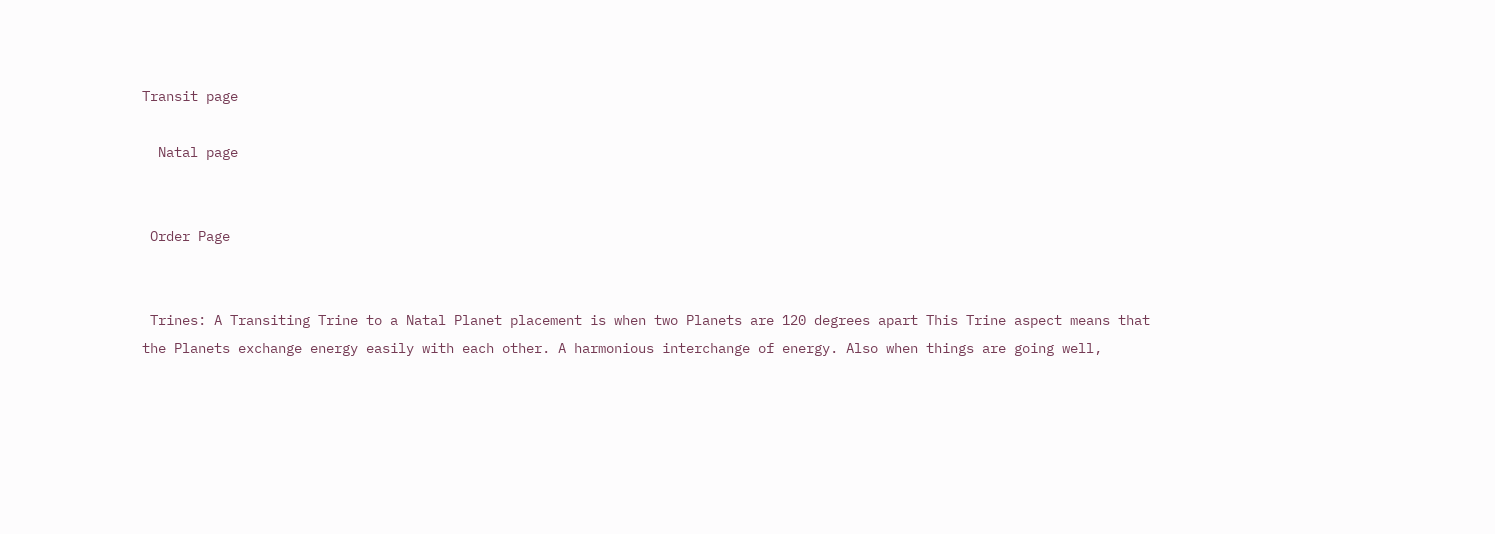Transit page

  Natal page


 Order Page


 Trines: A Transiting Trine to a Natal Planet placement is when two Planets are 120 degrees apart This Trine aspect means that the Planets exchange energy easily with each other. A harmonious interchange of energy. Also when things are going well,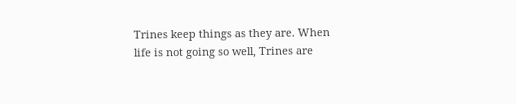Trines keep things as they are. When life is not going so well, Trines are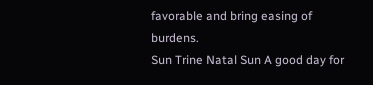favorable and bring easing of burdens.
Sun Trine Natal Sun A good day for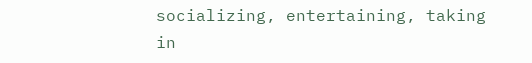socializing, entertaining, taking in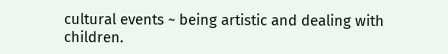cultural events ~ being artistic and dealing with children.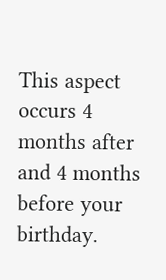This aspect occurs 4 months after and 4 months before your birthday.